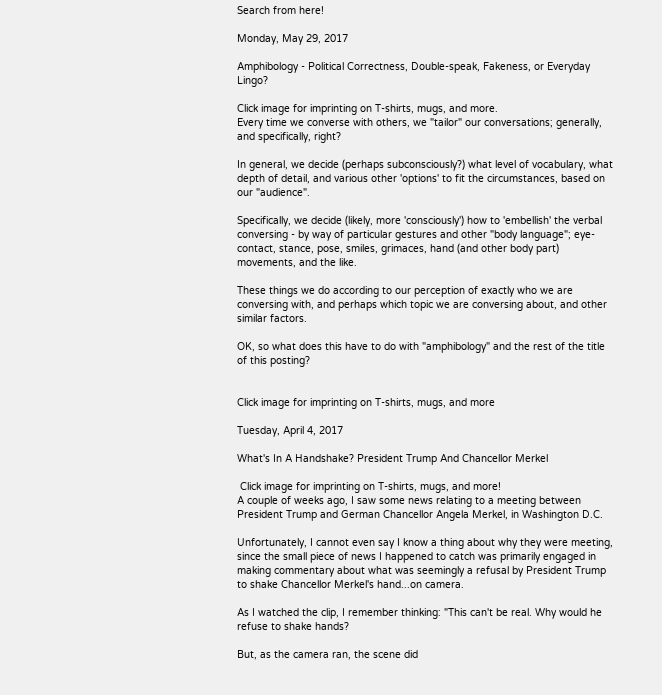Search from here!

Monday, May 29, 2017

Amphibology - Political Correctness, Double-speak, Fakeness, or Everyday Lingo?

Click image for imprinting on T-shirts, mugs, and more.
Every time we converse with others, we "tailor" our conversations; generally, and specifically, right?

In general, we decide (perhaps subconsciously?) what level of vocabulary, what depth of detail, and various other 'options' to fit the circumstances, based on our "audience".

Specifically, we decide (likely, more 'consciously') how to 'embellish' the verbal conversing - by way of particular gestures and other "body language"; eye-contact, stance, pose, smiles, grimaces, hand (and other body part) movements, and the like.

These things we do according to our perception of exactly who we are conversing with, and perhaps which topic we are conversing about, and other similar factors.

OK, so what does this have to do with "amphibology" and the rest of the title of this posting?


Click image for imprinting on T-shirts, mugs, and more

Tuesday, April 4, 2017

What's In A Handshake? President Trump And Chancellor Merkel

 Click image for imprinting on T-shirts, mugs, and more!
A couple of weeks ago, I saw some news relating to a meeting between President Trump and German Chancellor Angela Merkel, in Washington D.C.

Unfortunately, I cannot even say I know a thing about why they were meeting, since the small piece of news I happened to catch was primarily engaged in making commentary about what was seemingly a refusal by President Trump to shake Chancellor Merkel's hand...on camera.

As I watched the clip, I remember thinking: "This can't be real. Why would he refuse to shake hands?

But, as the camera ran, the scene did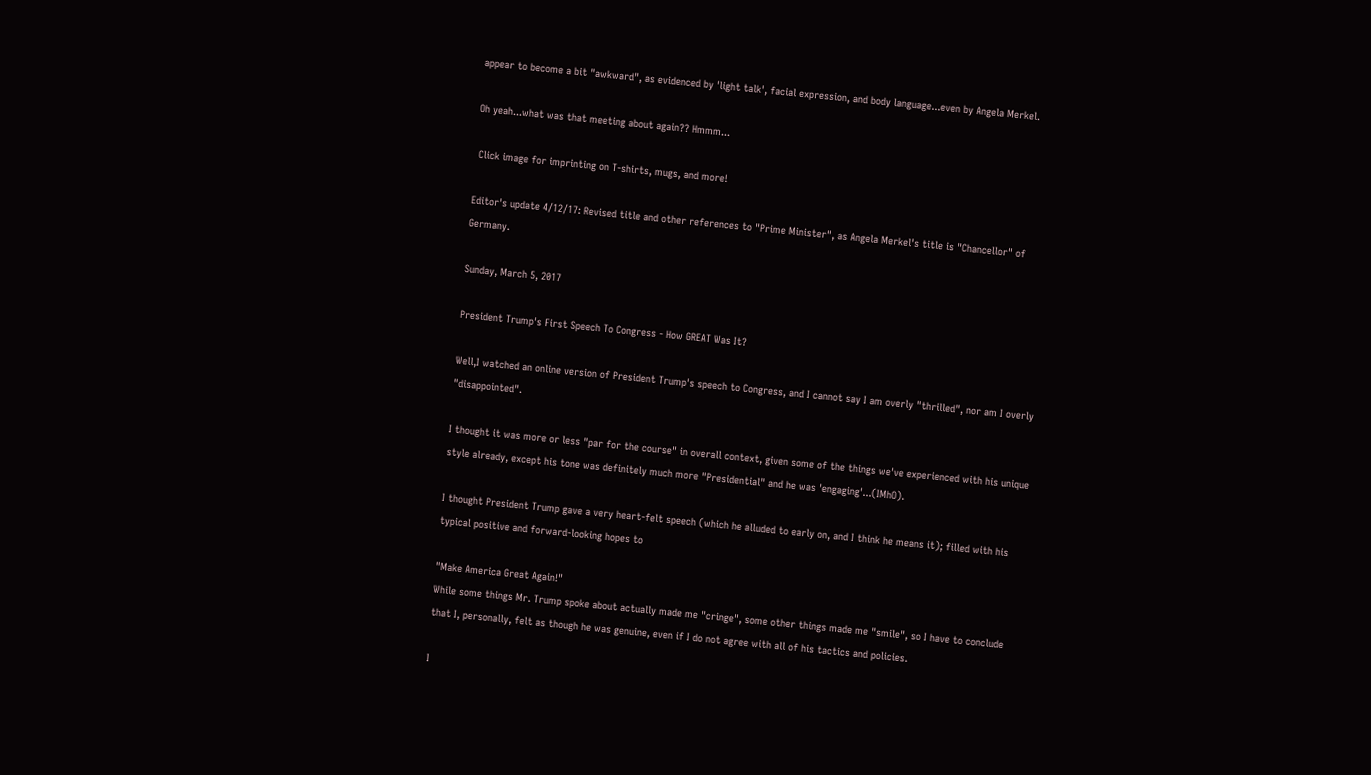appear to become a bit "awkward", as evidenced by 'light talk', facial expression, and body language...even by Angela Merkel.

Oh yeah...what was that meeting about again?? Hmmm...

 Click image for imprinting on T-shirts, mugs, and more!

Editor's update 4/12/17: Revised title and other references to "Prime Minister", as Angela Merkel's title is "Chancellor" of Germany.

Sunday, March 5, 2017

President Trump's First Speech To Congress - How GREAT Was It?

Well,I watched an online version of President Trump's speech to Congress, and I cannot say I am overly "thrilled", nor am I overly "disappointed".

I thought it was more or less "par for the course" in overall context, given some of the things we've experienced with his unique style already, except his tone was definitely much more "Presidential" and he was 'engaging'...(IMhO).

I thought President Trump gave a very heart-felt speech (which he alluded to early on, and I think he means it); filled with his typical positive and forward-looking hopes to

"Make America Great Again!"
While some things Mr. Trump spoke about actually made me "cringe", some other things made me "smile", so I have to conclude that I, personally, felt as though he was genuine, even if I do not agree with all of his tactics and policies.

I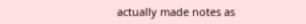actually made notes as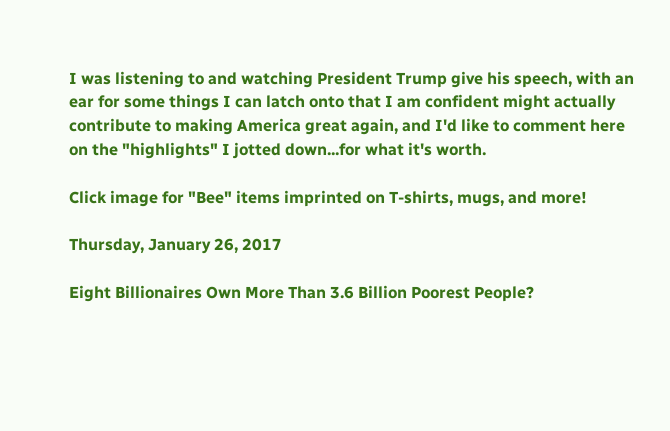I was listening to and watching President Trump give his speech, with an ear for some things I can latch onto that I am confident might actually contribute to making America great again, and I'd like to comment here on the "highlights" I jotted down...for what it's worth.

Click image for "Bee" items imprinted on T-shirts, mugs, and more!

Thursday, January 26, 2017

Eight Billionaires Own More Than 3.6 Billion Poorest People?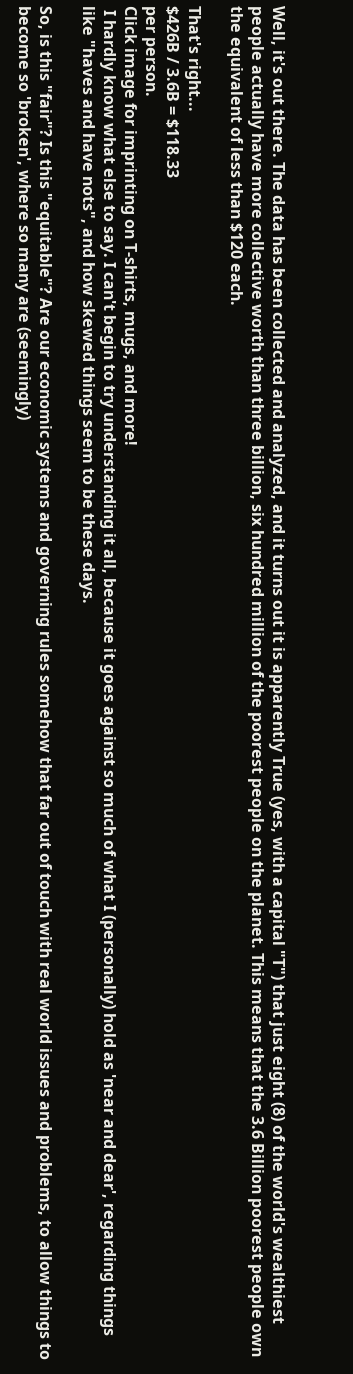Well, it's out there. The data has been collected and analyzed, and it turns out it is apparently True (yes, with a capital "T") that just eight (8) of the world's wealthiest people actually have more collective worth than three billion, six hundred million of the poorest people on the planet. This means that the 3.6 Billion poorest people own the equivalent of less than $120 each.

That's right...
$426B / 3.6B = $118.33
per person.
Click image for imprinting on T-shirts, mugs, and more!
 I hardly know what else to say. I can't begin to try understanding it all, because it goes against so much of what I (personally) hold as 'near and dear', regarding things like "haves and have nots", and how skewed things seem to be these days.

So, is this "fair"? Is this "equitable"? Are our economic systems and governing rules somehow that far out of touch with real world issues and problems, to allow things to become so 'broken', where so many are (seemingly)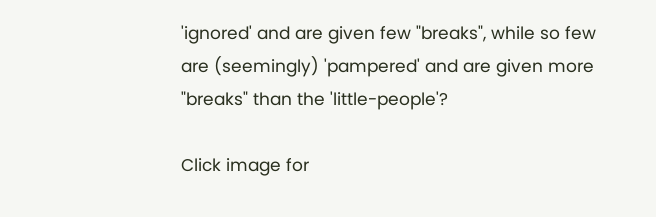'ignored' and are given few "breaks", while so few are (seemingly) 'pampered' and are given more "breaks" than the 'little-people'?

Click image for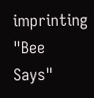imprinting "Bee Says"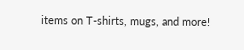items on T-shirts, mugs, and more!